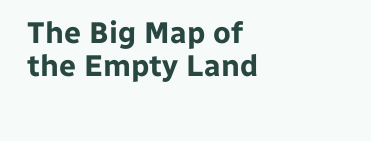The Big Map of the Empty Land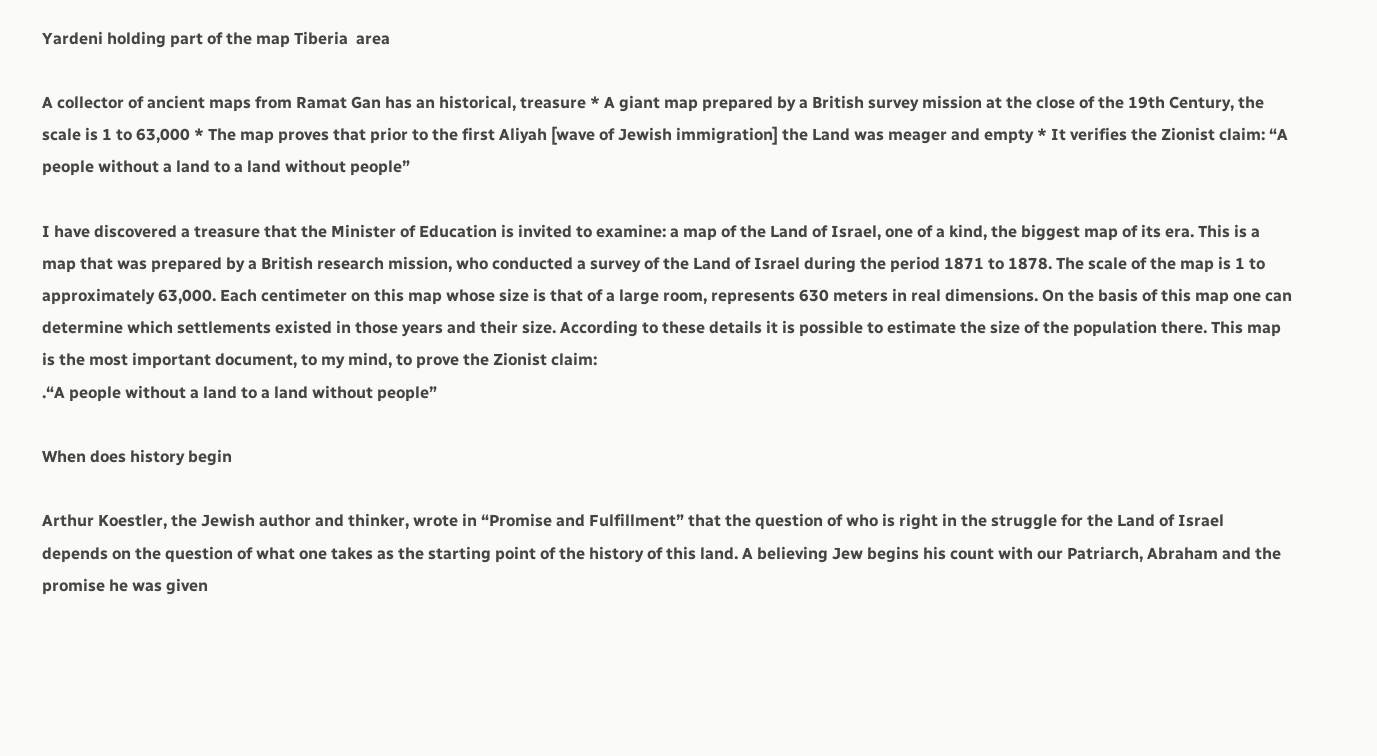Yardeni holding part of the map Tiberia  area

A collector of ancient maps from Ramat Gan has an historical, treasure * A giant map prepared by a British survey mission at the close of the 19th Century, the scale is 1 to 63,000 * The map proves that prior to the first Aliyah [wave of Jewish immigration] the Land was meager and empty * It verifies the Zionist claim: “A people without a land to a land without people”

I have discovered a treasure that the Minister of Education is invited to examine: a map of the Land of Israel, one of a kind, the biggest map of its era. This is a map that was prepared by a British research mission, who conducted a survey of the Land of Israel during the period 1871 to 1878. The scale of the map is 1 to approximately 63,000. Each centimeter on this map whose size is that of a large room, represents 630 meters in real dimensions. On the basis of this map one can determine which settlements existed in those years and their size. According to these details it is possible to estimate the size of the population there. This map is the most important document, to my mind, to prove the Zionist claim:
.“A people without a land to a land without people”

When does history begin

Arthur Koestler, the Jewish author and thinker, wrote in “Promise and Fulfillment” that the question of who is right in the struggle for the Land of Israel depends on the question of what one takes as the starting point of the history of this land. A believing Jew begins his count with our Patriarch, Abraham and the promise he was given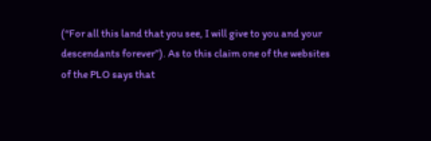(“For all this land that you see, I will give to you and your descendants forever”). As to this claim one of the websites of the PLO says that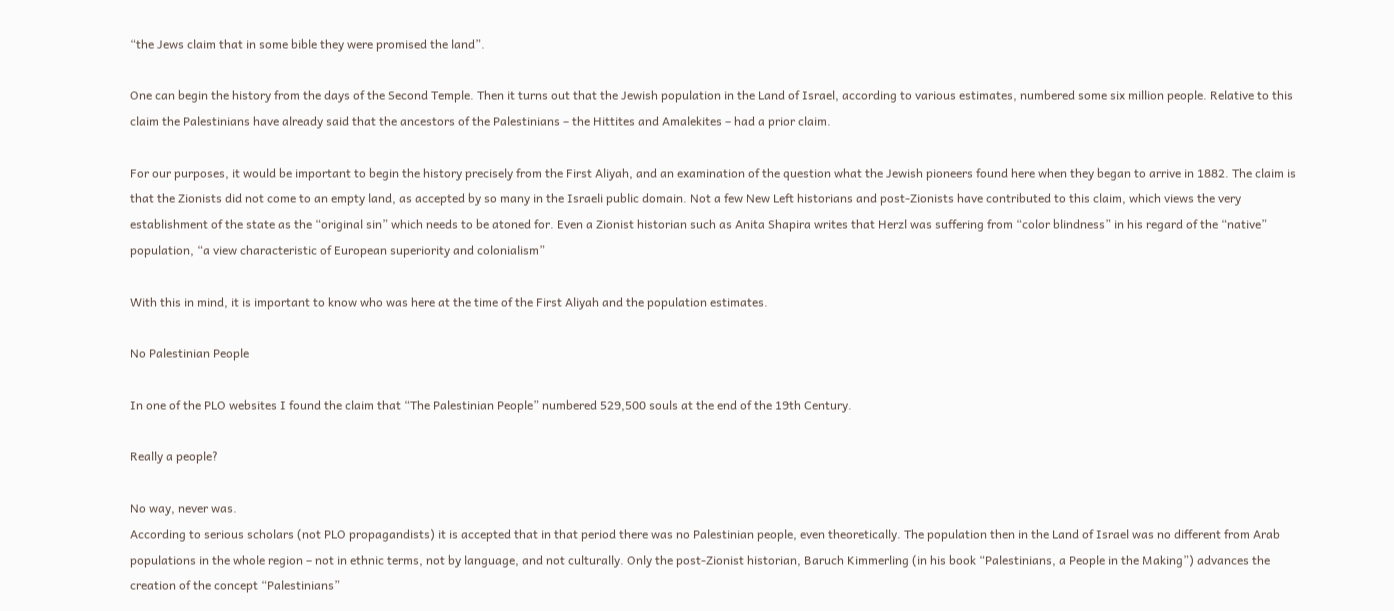“the Jews claim that in some bible they were promised the land”.

One can begin the history from the days of the Second Temple. Then it turns out that the Jewish population in the Land of Israel, according to various estimates, numbered some six million people. Relative to this claim the Palestinians have already said that the ancestors of the Palestinians – the Hittites and Amalekites – had a prior claim.

For our purposes, it would be important to begin the history precisely from the First Aliyah, and an examination of the question what the Jewish pioneers found here when they began to arrive in 1882. The claim is that the Zionists did not come to an empty land, as accepted by so many in the Israeli public domain. Not a few New Left historians and post-Zionists have contributed to this claim, which views the very establishment of the state as the “original sin” which needs to be atoned for. Even a Zionist historian such as Anita Shapira writes that Herzl was suffering from “color blindness” in his regard of the “native” population, “a view characteristic of European superiority and colonialism”

With this in mind, it is important to know who was here at the time of the First Aliyah and the population estimates.

No Palestinian People

In one of the PLO websites I found the claim that “The Palestinian People” numbered 529,500 souls at the end of the 19th Century.

Really a people?

No way, never was.
According to serious scholars (not PLO propagandists) it is accepted that in that period there was no Palestinian people, even theoretically. The population then in the Land of Israel was no different from Arab populations in the whole region – not in ethnic terms, not by language, and not culturally. Only the post-Zionist historian, Baruch Kimmerling (in his book “Palestinians, a People in the Making”) advances the creation of the concept “Palestinians”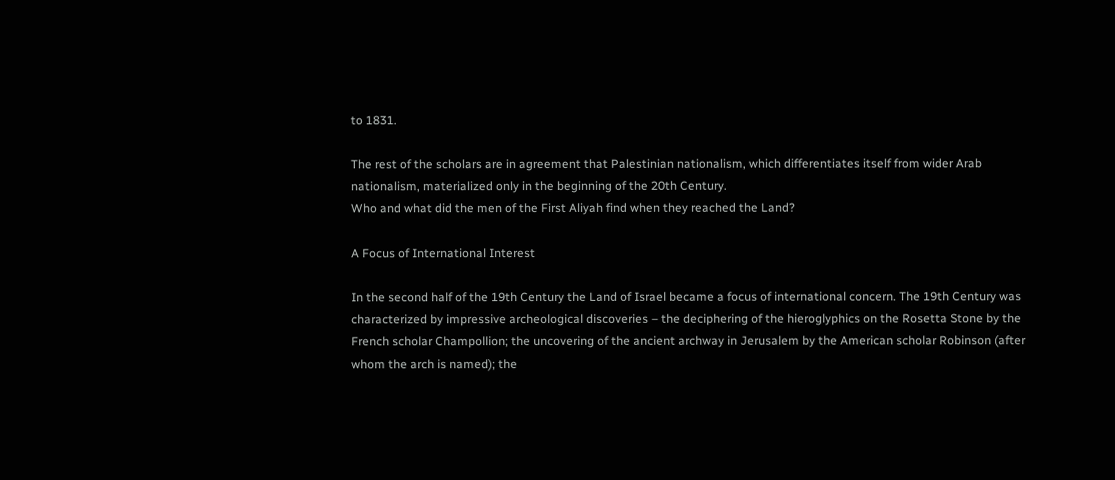to 1831.

The rest of the scholars are in agreement that Palestinian nationalism, which differentiates itself from wider Arab nationalism, materialized only in the beginning of the 20th Century.
Who and what did the men of the First Aliyah find when they reached the Land?

A Focus of International Interest

In the second half of the 19th Century the Land of Israel became a focus of international concern. The 19th Century was characterized by impressive archeological discoveries – the deciphering of the hieroglyphics on the Rosetta Stone by the French scholar Champollion; the uncovering of the ancient archway in Jerusalem by the American scholar Robinson (after whom the arch is named); the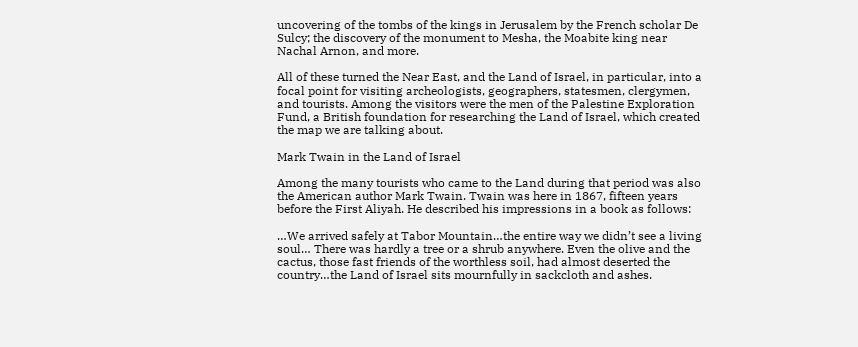uncovering of the tombs of the kings in Jerusalem by the French scholar De Sulcy; the discovery of the monument to Mesha, the Moabite king near Nachal Arnon, and more.

All of these turned the Near East, and the Land of Israel, in particular, into a focal point for visiting archeologists, geographers, statesmen, clergymen, and tourists. Among the visitors were the men of the Palestine Exploration Fund, a British foundation for researching the Land of Israel, which created the map we are talking about.

Mark Twain in the Land of Israel

Among the many tourists who came to the Land during that period was also the American author Mark Twain. Twain was here in 1867, fifteen years before the First Aliyah. He described his impressions in a book as follows:

…We arrived safely at Tabor Mountain…the entire way we didn’t see a living soul… There was hardly a tree or a shrub anywhere. Even the olive and the cactus, those fast friends of the worthless soil, had almost deserted the country…the Land of Israel sits mournfully in sackcloth and ashes.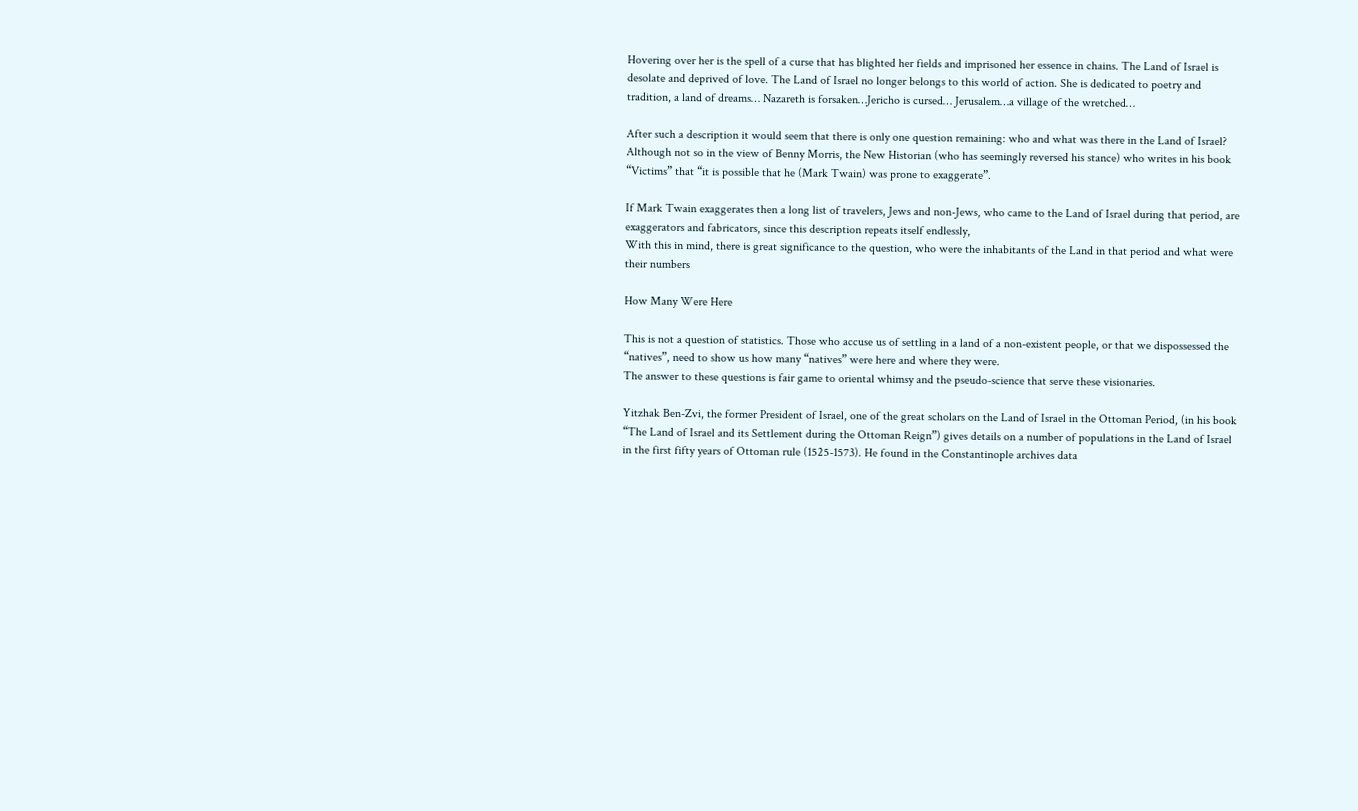Hovering over her is the spell of a curse that has blighted her fields and imprisoned her essence in chains. The Land of Israel is desolate and deprived of love. The Land of Israel no longer belongs to this world of action. She is dedicated to poetry and tradition, a land of dreams… Nazareth is forsaken…Jericho is cursed… Jerusalem…a village of the wretched…

After such a description it would seem that there is only one question remaining: who and what was there in the Land of Israel? Although not so in the view of Benny Morris, the New Historian (who has seemingly reversed his stance) who writes in his book “Victims” that “it is possible that he (Mark Twain) was prone to exaggerate”.

If Mark Twain exaggerates then a long list of travelers, Jews and non-Jews, who came to the Land of Israel during that period, are exaggerators and fabricators, since this description repeats itself endlessly,
With this in mind, there is great significance to the question, who were the inhabitants of the Land in that period and what were their numbers

How Many Were Here

This is not a question of statistics. Those who accuse us of settling in a land of a non-existent people, or that we dispossessed the “natives”, need to show us how many “natives” were here and where they were.
The answer to these questions is fair game to oriental whimsy and the pseudo-science that serve these visionaries.

Yitzhak Ben-Zvi, the former President of Israel, one of the great scholars on the Land of Israel in the Ottoman Period, (in his book “The Land of Israel and its Settlement during the Ottoman Reign”) gives details on a number of populations in the Land of Israel in the first fifty years of Ottoman rule (1525-1573). He found in the Constantinople archives data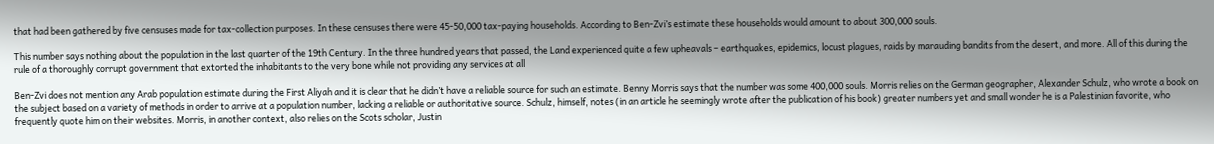that had been gathered by five censuses made for tax-collection purposes. In these censuses there were 45-50,000 tax-paying households. According to Ben-Zvi’s estimate these households would amount to about 300,000 souls.

This number says nothing about the population in the last quarter of the 19th Century. In the three hundred years that passed, the Land experienced quite a few upheavals – earthquakes, epidemics, locust plagues, raids by marauding bandits from the desert, and more. All of this during the rule of a thoroughly corrupt government that extorted the inhabitants to the very bone while not providing any services at all

Ben-Zvi does not mention any Arab population estimate during the First Aliyah and it is clear that he didn’t have a reliable source for such an estimate. Benny Morris says that the number was some 400,000 souls. Morris relies on the German geographer, Alexander Schulz, who wrote a book on the subject based on a variety of methods in order to arrive at a population number, lacking a reliable or authoritative source. Schulz, himself, notes (in an article he seemingly wrote after the publication of his book) greater numbers yet and small wonder he is a Palestinian favorite, who frequently quote him on their websites. Morris, in another context, also relies on the Scots scholar, Justin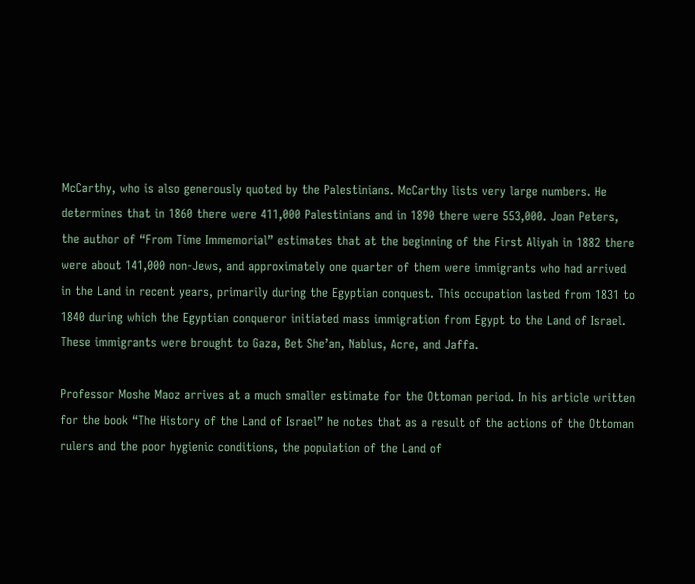McCarthy, who is also generously quoted by the Palestinians. McCarthy lists very large numbers. He determines that in 1860 there were 411,000 Palestinians and in 1890 there were 553,000. Joan Peters, the author of “From Time Immemorial” estimates that at the beginning of the First Aliyah in 1882 there were about 141,000 non-Jews, and approximately one quarter of them were immigrants who had arrived in the Land in recent years, primarily during the Egyptian conquest. This occupation lasted from 1831 to 1840 during which the Egyptian conqueror initiated mass immigration from Egypt to the Land of Israel. These immigrants were brought to Gaza, Bet She’an, Nablus, Acre, and Jaffa.

Professor Moshe Maoz arrives at a much smaller estimate for the Ottoman period. In his article written for the book “The History of the Land of Israel” he notes that as a result of the actions of the Ottoman rulers and the poor hygienic conditions, the population of the Land of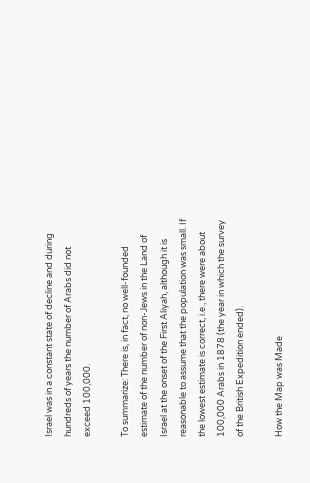Israel was in a constant state of decline and during hundreds of years the number of Arabs did not exceed 100,000.

To summarize: There is, in fact, no well-founded estimate of the number of non-Jews in the Land of Israel at the onset of the First Aliyah, although it is reasonable to assume that the population was small. If the lowest estimate is correct, i.e., there were about 100,000 Arabs in 1878 (the year in which the survey of the British Expedition ended).

How the Map was Made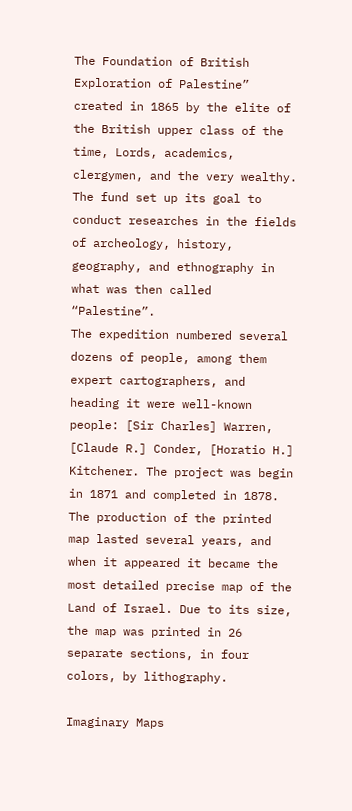The Foundation of British Exploration of Palestine” created in 1865 by the elite of the British upper class of the time, Lords, academics, clergymen, and the very wealthy. The fund set up its goal to conduct researches in the fields of archeology, history, geography, and ethnography in what was then called “Palestine”.
The expedition numbered several dozens of people, among them expert cartographers, and heading it were well-known people: [Sir Charles] Warren, [Claude R.] Conder, [Horatio H.] Kitchener. The project was begin in 1871 and completed in 1878. The production of the printed map lasted several years, and when it appeared it became the most detailed precise map of the Land of Israel. Due to its size, the map was printed in 26 separate sections, in four colors, by lithography.

Imaginary Maps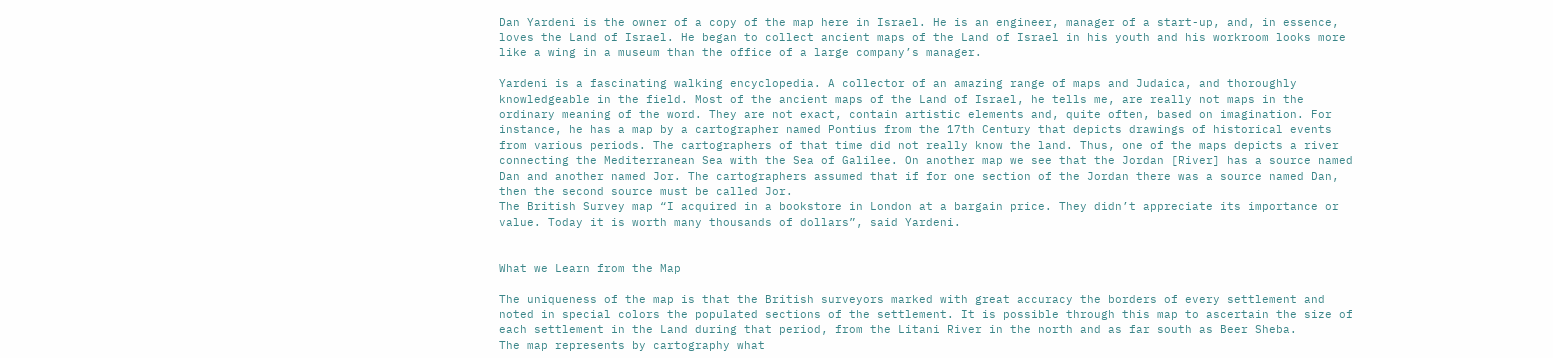Dan Yardeni is the owner of a copy of the map here in Israel. He is an engineer, manager of a start-up, and, in essence, loves the Land of Israel. He began to collect ancient maps of the Land of Israel in his youth and his workroom looks more like a wing in a museum than the office of a large company’s manager.

Yardeni is a fascinating walking encyclopedia. A collector of an amazing range of maps and Judaica, and thoroughly knowledgeable in the field. Most of the ancient maps of the Land of Israel, he tells me, are really not maps in the ordinary meaning of the word. They are not exact, contain artistic elements and, quite often, based on imagination. For instance, he has a map by a cartographer named Pontius from the 17th Century that depicts drawings of historical events from various periods. The cartographers of that time did not really know the land. Thus, one of the maps depicts a river connecting the Mediterranean Sea with the Sea of Galilee. On another map we see that the Jordan [River] has a source named Dan and another named Jor. The cartographers assumed that if for one section of the Jordan there was a source named Dan, then the second source must be called Jor.
The British Survey map “I acquired in a bookstore in London at a bargain price. They didn’t appreciate its importance or value. Today it is worth many thousands of dollars”, said Yardeni.


What we Learn from the Map

The uniqueness of the map is that the British surveyors marked with great accuracy the borders of every settlement and noted in special colors the populated sections of the settlement. It is possible through this map to ascertain the size of each settlement in the Land during that period, from the Litani River in the north and as far south as Beer Sheba.
The map represents by cartography what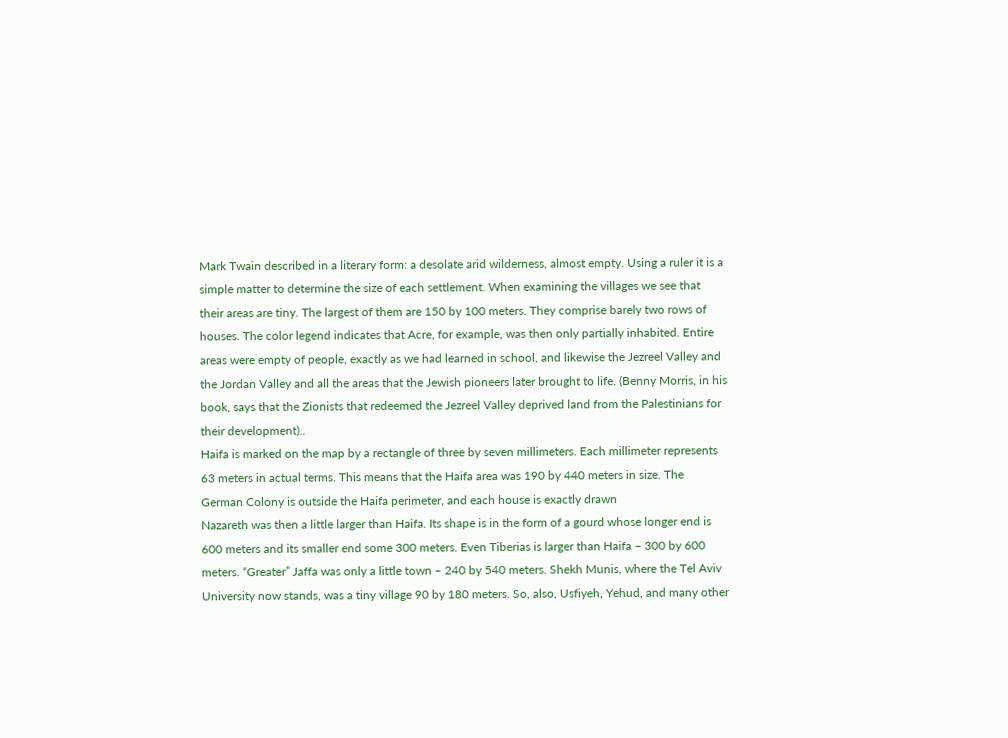Mark Twain described in a literary form: a desolate arid wilderness, almost empty. Using a ruler it is a simple matter to determine the size of each settlement. When examining the villages we see that their areas are tiny. The largest of them are 150 by 100 meters. They comprise barely two rows of houses. The color legend indicates that Acre, for example, was then only partially inhabited. Entire areas were empty of people, exactly as we had learned in school, and likewise the Jezreel Valley and the Jordan Valley and all the areas that the Jewish pioneers later brought to life. (Benny Morris, in his book, says that the Zionists that redeemed the Jezreel Valley deprived land from the Palestinians for their development)..
Haifa is marked on the map by a rectangle of three by seven millimeters. Each millimeter represents 63 meters in actual terms. This means that the Haifa area was 190 by 440 meters in size. The German Colony is outside the Haifa perimeter, and each house is exactly drawn
Nazareth was then a little larger than Haifa. Its shape is in the form of a gourd whose longer end is 600 meters and its smaller end some 300 meters. Even Tiberias is larger than Haifa – 300 by 600 meters. “Greater” Jaffa was only a little town – 240 by 540 meters. Shekh Munis, where the Tel Aviv University now stands, was a tiny village 90 by 180 meters. So, also, Usfiyeh, Yehud, and many other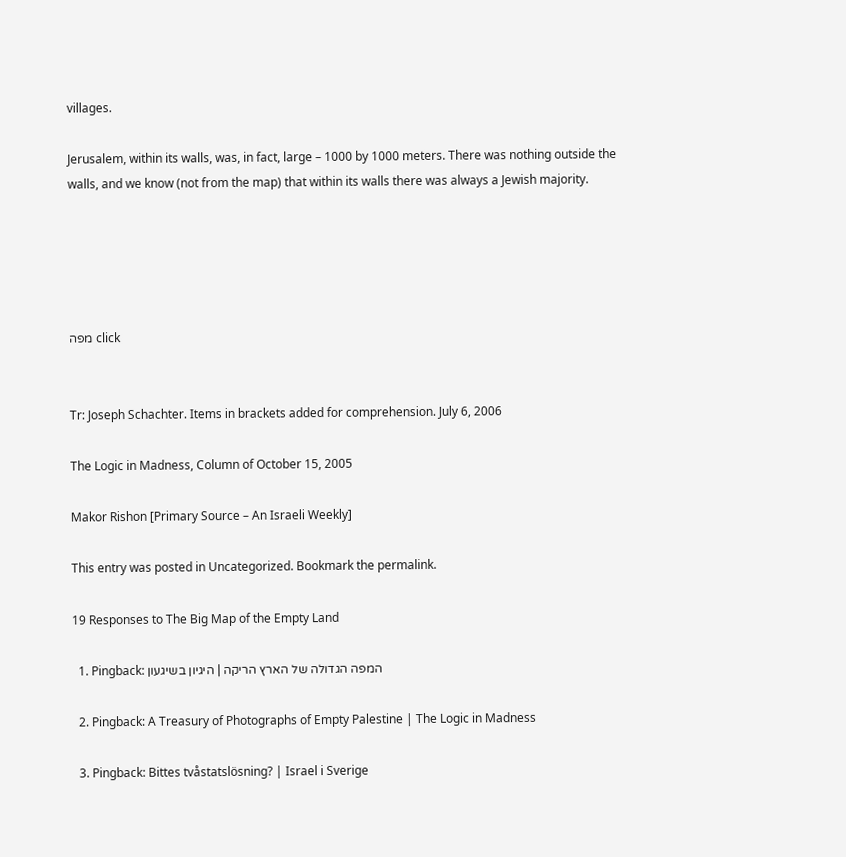villages.

Jerusalem, within its walls, was, in fact, large – 1000 by 1000 meters. There was nothing outside the walls, and we know (not from the map) that within its walls there was always a Jewish majority.





מפה click


Tr: Joseph Schachter. Items in brackets added for comprehension. July 6, 2006

The Logic in Madness, Column of October 15, 2005

Makor Rishon [Primary Source – An Israeli Weekly]

This entry was posted in Uncategorized. Bookmark the permalink.

19 Responses to The Big Map of the Empty Land

  1. Pingback: המפה הגדולה של הארץ הריקה | היגיון בשיגעון

  2. Pingback: A Treasury of Photographs of Empty Palestine | The Logic in Madness

  3. Pingback: Bittes tvåstatslösning? | Israel i Sverige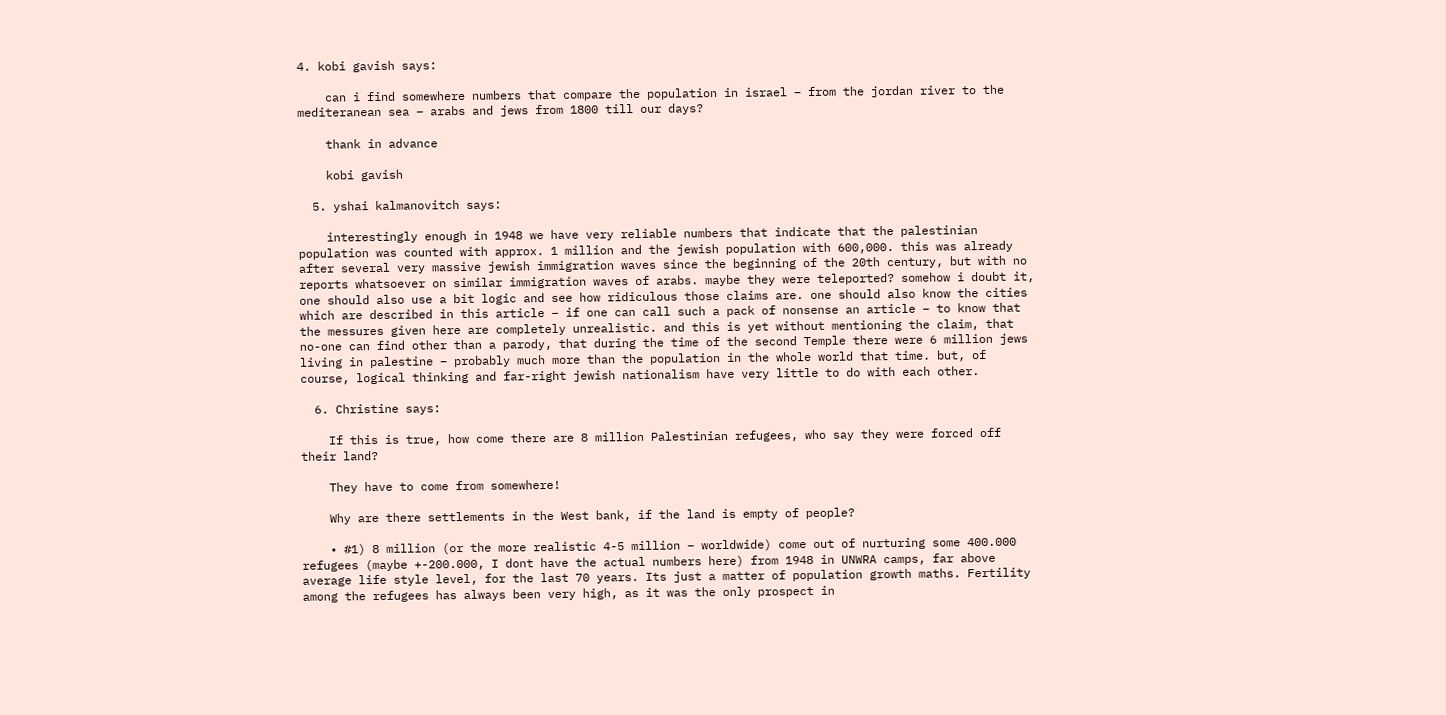4. kobi gavish says:

    can i find somewhere numbers that compare the population in israel – from the jordan river to the mediteranean sea – arabs and jews from 1800 till our days?

    thank in advance

    kobi gavish

  5. yshai kalmanovitch says:

    interestingly enough in 1948 we have very reliable numbers that indicate that the palestinian population was counted with approx. 1 million and the jewish population with 600,000. this was already after several very massive jewish immigration waves since the beginning of the 20th century, but with no reports whatsoever on similar immigration waves of arabs. maybe they were teleported? somehow i doubt it, one should also use a bit logic and see how ridiculous those claims are. one should also know the cities which are described in this article – if one can call such a pack of nonsense an article – to know that the messures given here are completely unrealistic. and this is yet without mentioning the claim, that no-one can find other than a parody, that during the time of the second Temple there were 6 million jews living in palestine – probably much more than the population in the whole world that time. but, of course, logical thinking and far-right jewish nationalism have very little to do with each other.

  6. Christine says:

    If this is true, how come there are 8 million Palestinian refugees, who say they were forced off their land?

    They have to come from somewhere!

    Why are there settlements in the West bank, if the land is empty of people?

    • #1) 8 million (or the more realistic 4-5 million – worldwide) come out of nurturing some 400.000 refugees (maybe +-200.000, I dont have the actual numbers here) from 1948 in UNWRA camps, far above average life style level, for the last 70 years. Its just a matter of population growth maths. Fertility among the refugees has always been very high, as it was the only prospect in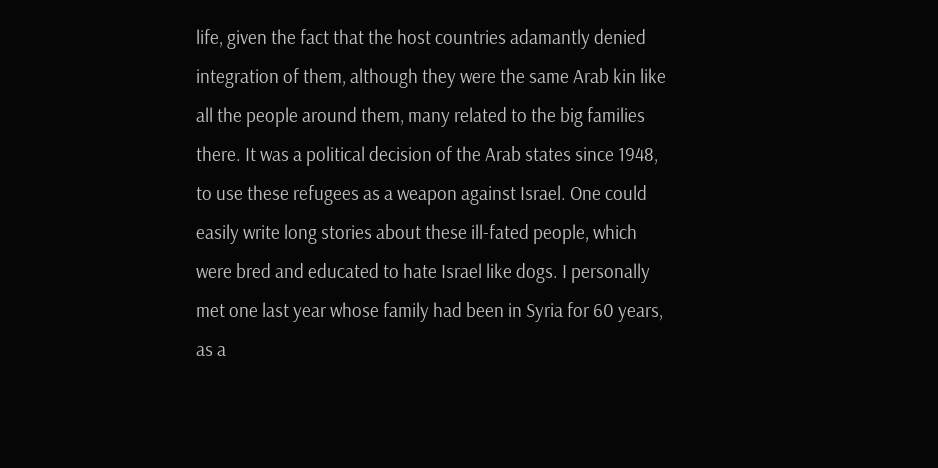life, given the fact that the host countries adamantly denied integration of them, although they were the same Arab kin like all the people around them, many related to the big families there. It was a political decision of the Arab states since 1948, to use these refugees as a weapon against Israel. One could easily write long stories about these ill-fated people, which were bred and educated to hate Israel like dogs. I personally met one last year whose family had been in Syria for 60 years, as a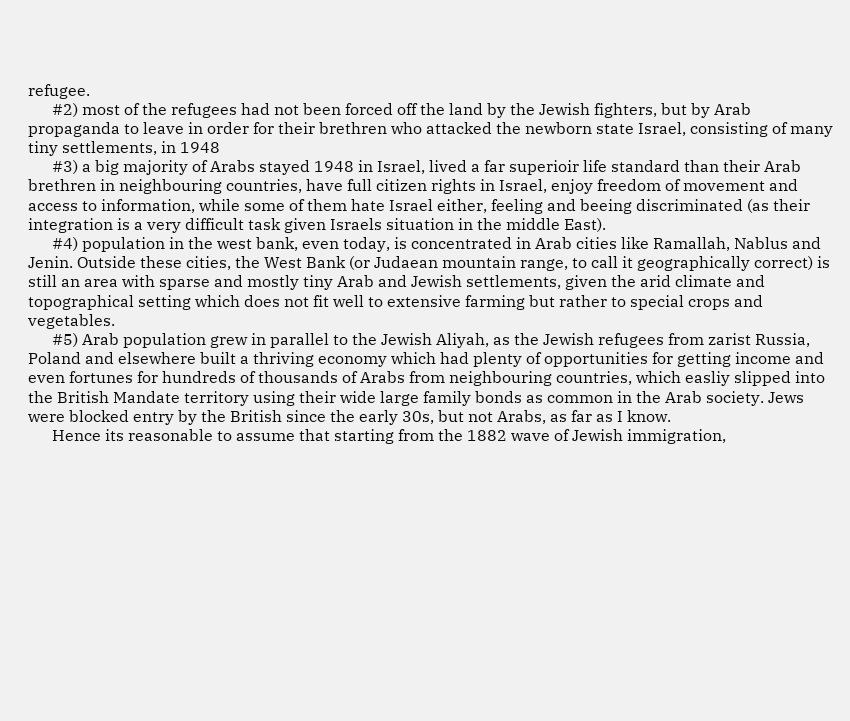refugee.
      #2) most of the refugees had not been forced off the land by the Jewish fighters, but by Arab propaganda to leave in order for their brethren who attacked the newborn state Israel, consisting of many tiny settlements, in 1948
      #3) a big majority of Arabs stayed 1948 in Israel, lived a far superioir life standard than their Arab brethren in neighbouring countries, have full citizen rights in Israel, enjoy freedom of movement and access to information, while some of them hate Israel either, feeling and beeing discriminated (as their integration is a very difficult task given Israels situation in the middle East).
      #4) population in the west bank, even today, is concentrated in Arab cities like Ramallah, Nablus and Jenin. Outside these cities, the West Bank (or Judaean mountain range, to call it geographically correct) is still an area with sparse and mostly tiny Arab and Jewish settlements, given the arid climate and topographical setting which does not fit well to extensive farming but rather to special crops and vegetables.
      #5) Arab population grew in parallel to the Jewish Aliyah, as the Jewish refugees from zarist Russia, Poland and elsewhere built a thriving economy which had plenty of opportunities for getting income and even fortunes for hundreds of thousands of Arabs from neighbouring countries, which easliy slipped into the British Mandate territory using their wide large family bonds as common in the Arab society. Jews were blocked entry by the British since the early 30s, but not Arabs, as far as I know.
      Hence its reasonable to assume that starting from the 1882 wave of Jewish immigration,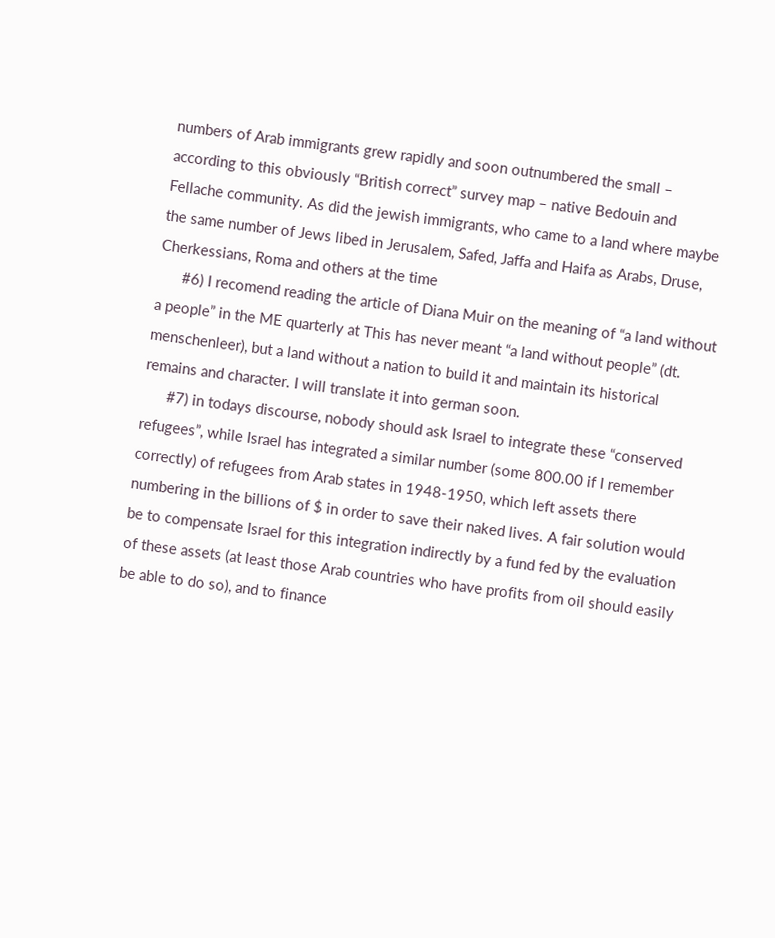numbers of Arab immigrants grew rapidly and soon outnumbered the small – according to this obviously “British correct” survey map – native Bedouin and Fellache community. As did the jewish immigrants, who came to a land where maybe the same number of Jews libed in Jerusalem, Safed, Jaffa and Haifa as Arabs, Druse, Cherkessians, Roma and others at the time
      #6) I recomend reading the article of Diana Muir on the meaning of “a land without a people” in the ME quarterly at This has never meant “a land without people” (dt. menschenleer), but a land without a nation to build it and maintain its historical remains and character. I will translate it into german soon.
      #7) in todays discourse, nobody should ask Israel to integrate these “conserved refugees”, while Israel has integrated a similar number (some 800.00 if I remember correctly) of refugees from Arab states in 1948-1950, which left assets there numbering in the billions of $ in order to save their naked lives. A fair solution would be to compensate Israel for this integration indirectly by a fund fed by the evaluation of these assets (at least those Arab countries who have profits from oil should easily be able to do so), and to finance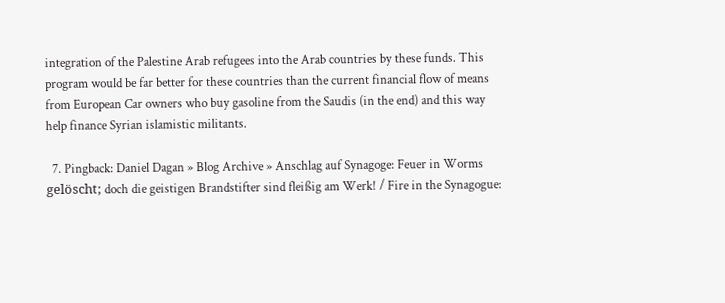integration of the Palestine Arab refugees into the Arab countries by these funds. This program would be far better for these countries than the current financial flow of means from European Car owners who buy gasoline from the Saudis (in the end) and this way help finance Syrian islamistic militants.

  7. Pingback: Daniel Dagan » Blog Archive » Anschlag auf Synagoge: Feuer in Worms gelöscht; doch die geistigen Brandstifter sind fleißig am Werk! / Fire in the Synagogue: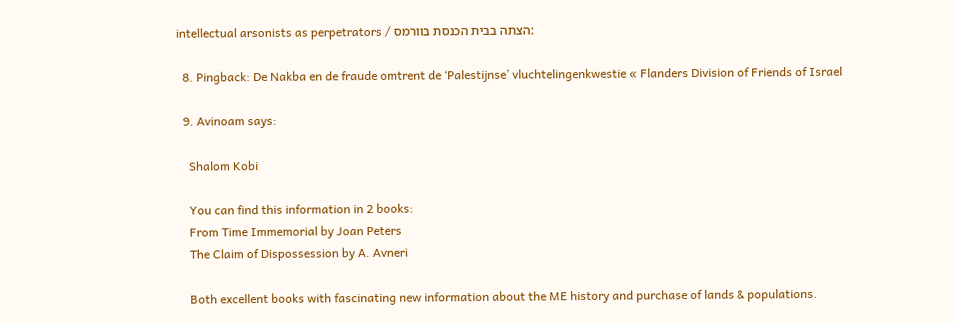intellectual arsonists as perpetrators / הצתה בבית הכנסת בוורמס:

  8. Pingback: De Nakba en de fraude omtrent de ‘Palestijnse’ vluchtelingenkwestie « Flanders Division of Friends of Israel

  9. Avinoam says:

    Shalom Kobi

    You can find this information in 2 books:
    From Time Immemorial by Joan Peters
    The Claim of Dispossession by A. Avneri

    Both excellent books with fascinating new information about the ME history and purchase of lands & populations.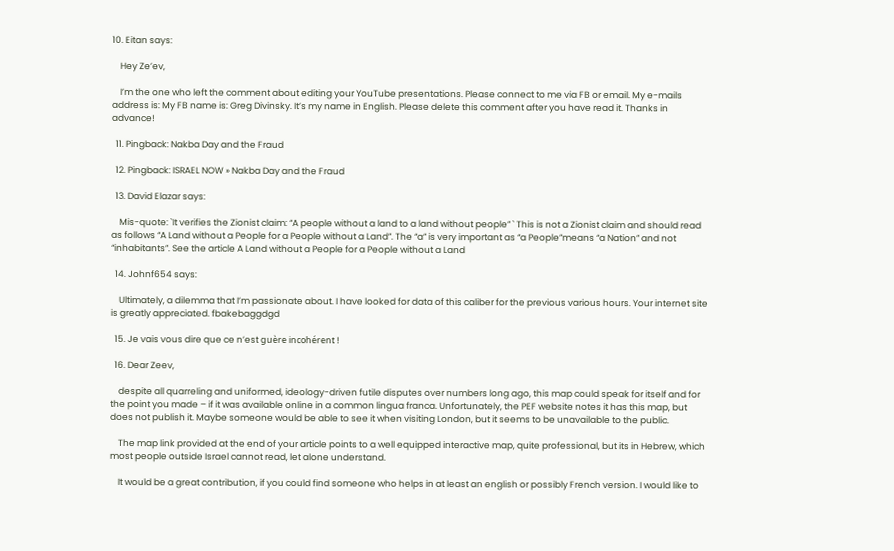10. Eitan says:

    Hey Ze’ev,

    I’m the one who left the comment about editing your YouTube presentations. Please connect to me via FB or email. My e-mails address is: My FB name is: Greg Divinsky. It’s my name in English. Please delete this comment after you have read it. Thanks in advance!

  11. Pingback: Nakba Day and the Fraud

  12. Pingback: ISRAEL NOW » Nakba Day and the Fraud

  13. David Elazar says:

    Mis-quote: `It verifies the Zionist claim: “A people without a land to a land without people” ` This is not a Zionist claim and should read as follows “A Land without a People for a People without a Land”. The “a” is very important as “a People”means “a Nation” and not “inhabitants”. See the article A Land without a People for a People without a Land

  14. Johnf654 says:

    Ultimately, a dilemma that I’m passionate about. I have looked for data of this caliber for the previous various hours. Your internet site is greatly appreciated. fbakebaggdgd

  15. Je vais vous dire que ce n’est guère incohérent !

  16. Dear Zeev,

    despite all quarreling and uniformed, ideology-driven futile disputes over numbers long ago, this map could speak for itself and for the point you made – if it was available online in a common lingua franca. Unfortunately, the PEF website notes it has this map, but does not publish it. Maybe someone would be able to see it when visiting London, but it seems to be unavailable to the public.

    The map link provided at the end of your article points to a well equipped interactive map, quite professional, but its in Hebrew, which most people outside Israel cannot read, let alone understand.

    It would be a great contribution, if you could find someone who helps in at least an english or possibly French version. I would like to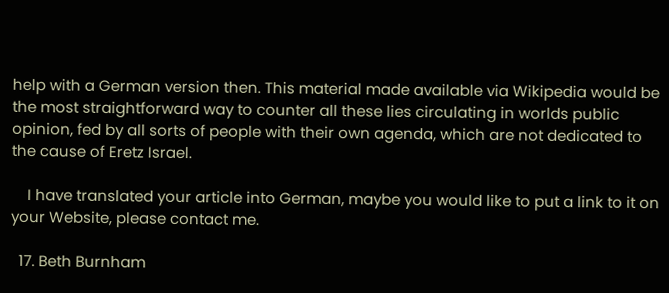help with a German version then. This material made available via Wikipedia would be the most straightforward way to counter all these lies circulating in worlds public opinion, fed by all sorts of people with their own agenda, which are not dedicated to the cause of Eretz Israel.

    I have translated your article into German, maybe you would like to put a link to it on your Website, please contact me.

  17. Beth Burnham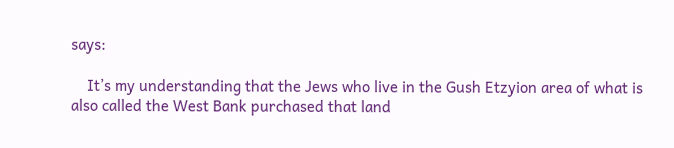says:

    It’s my understanding that the Jews who live in the Gush Etzyion area of what is also called the West Bank purchased that land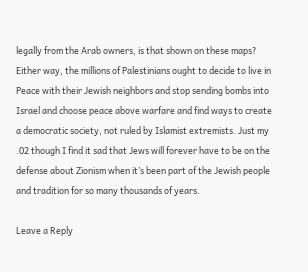legally from the Arab owners, is that shown on these maps? Either way, the millions of Palestinians ought to decide to live in Peace with their Jewish neighbors and stop sending bombs into Israel and choose peace above warfare and find ways to create a democratic society, not ruled by Islamist extremists. Just my .02 though I find it sad that Jews will forever have to be on the defense about Zionism when it’s been part of the Jewish people and tradition for so many thousands of years.

Leave a Reply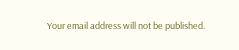Your email address will not be published.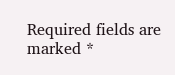Required fields are marked *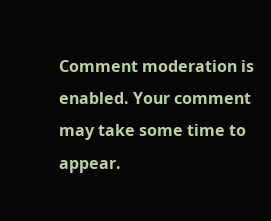Comment moderation is enabled. Your comment may take some time to appear.